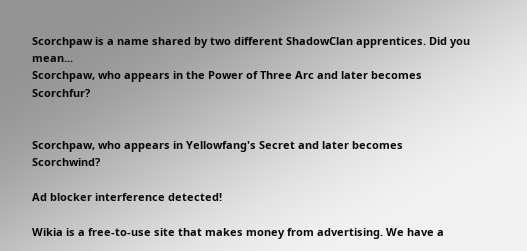Scorchpaw is a name shared by two different ShadowClan apprentices. Did you mean...
Scorchpaw, who appears in the Power of Three Arc and later becomes Scorchfur?


Scorchpaw, who appears in Yellowfang's Secret and later becomes Scorchwind?

Ad blocker interference detected!

Wikia is a free-to-use site that makes money from advertising. We have a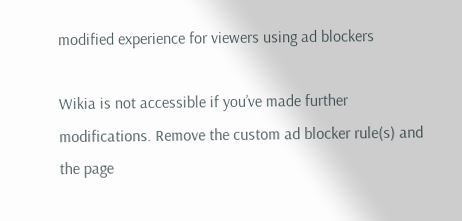modified experience for viewers using ad blockers

Wikia is not accessible if you’ve made further modifications. Remove the custom ad blocker rule(s) and the page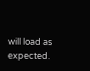will load as expected.